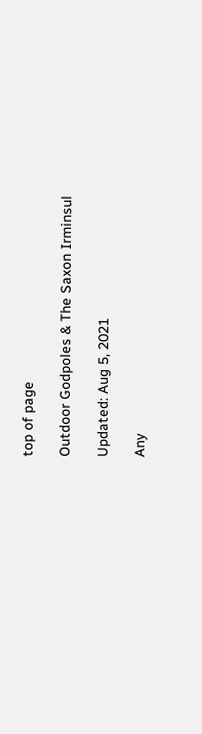top of page

Outdoor Godpoles & The Saxon Irminsul

Updated: Aug 5, 2021

Any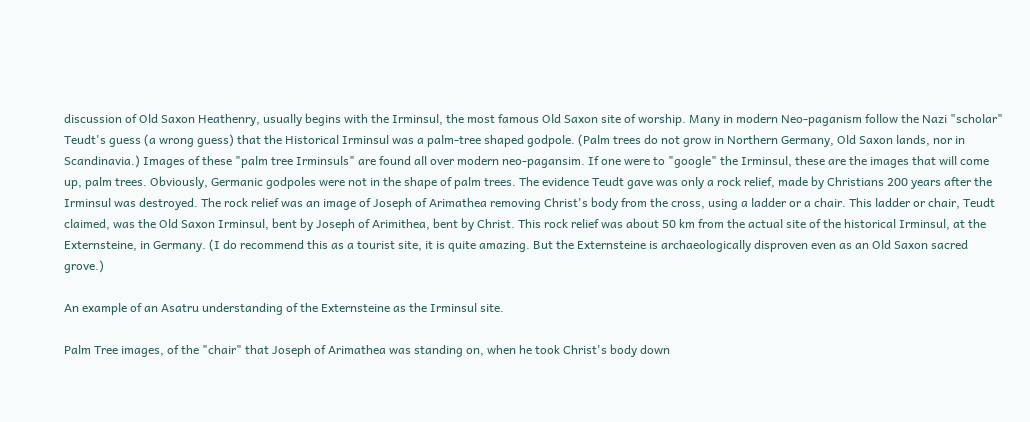discussion of Old Saxon Heathenry, usually begins with the Irminsul, the most famous Old Saxon site of worship. Many in modern Neo-paganism follow the Nazi "scholar" Teudt's guess (a wrong guess) that the Historical Irminsul was a palm-tree shaped godpole. (Palm trees do not grow in Northern Germany, Old Saxon lands, nor in Scandinavia.) Images of these "palm tree Irminsuls" are found all over modern neo-pagansim. If one were to "google" the Irminsul, these are the images that will come up, palm trees. Obviously, Germanic godpoles were not in the shape of palm trees. The evidence Teudt gave was only a rock relief, made by Christians 200 years after the Irminsul was destroyed. The rock relief was an image of Joseph of Arimathea removing Christ's body from the cross, using a ladder or a chair. This ladder or chair, Teudt claimed, was the Old Saxon Irminsul, bent by Joseph of Arimithea, bent by Christ. This rock relief was about 50 km from the actual site of the historical Irminsul, at the Externsteine, in Germany. (I do recommend this as a tourist site, it is quite amazing. But the Externsteine is archaeologically disproven even as an Old Saxon sacred grove.)

An example of an Asatru understanding of the Externsteine as the Irminsul site.

Palm Tree images, of the "chair" that Joseph of Arimathea was standing on, when he took Christ's body down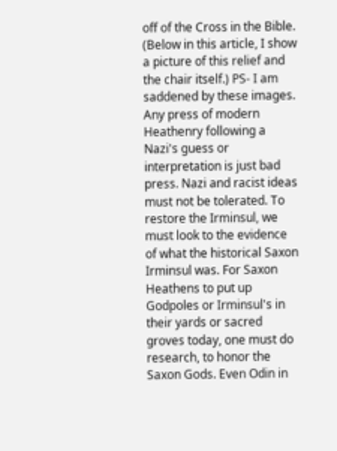off of the Cross in the Bible. (Below in this article, I show a picture of this relief and the chair itself.) PS- I am saddened by these images. Any press of modern Heathenry following a Nazi's guess or interpretation is just bad press. Nazi and racist ideas must not be tolerated. To restore the Irminsul, we must look to the evidence of what the historical Saxon Irminsul was. For Saxon Heathens to put up Godpoles or Irminsul's in their yards or sacred groves today, one must do research, to honor the Saxon Gods. Even Odin in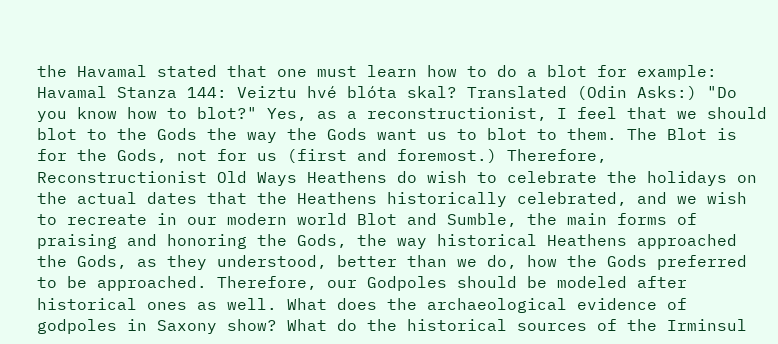the Havamal stated that one must learn how to do a blot for example: Havamal Stanza 144: Veiztu hvé blóta skal? Translated (Odin Asks:) "Do you know how to blot?" Yes, as a reconstructionist, I feel that we should blot to the Gods the way the Gods want us to blot to them. The Blot is for the Gods, not for us (first and foremost.) Therefore, Reconstructionist Old Ways Heathens do wish to celebrate the holidays on the actual dates that the Heathens historically celebrated, and we wish to recreate in our modern world Blot and Sumble, the main forms of praising and honoring the Gods, the way historical Heathens approached the Gods, as they understood, better than we do, how the Gods preferred to be approached. Therefore, our Godpoles should be modeled after historical ones as well. What does the archaeological evidence of godpoles in Saxony show? What do the historical sources of the Irminsul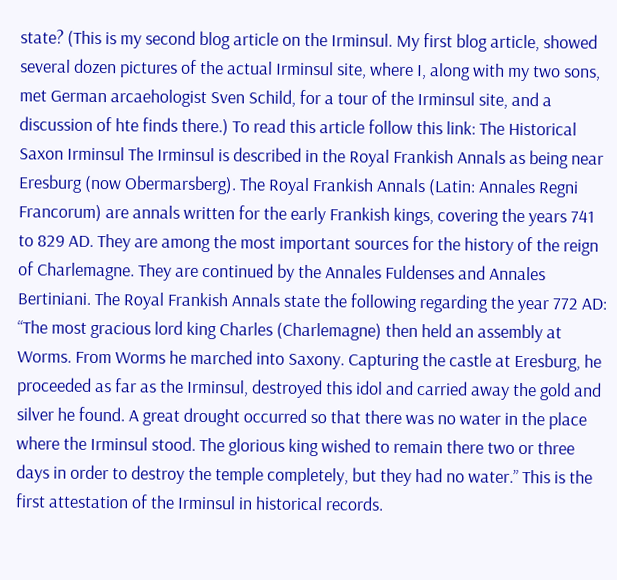state? (This is my second blog article on the Irminsul. My first blog article, showed several dozen pictures of the actual Irminsul site, where I, along with my two sons, met German arcaehologist Sven Schild, for a tour of the Irminsul site, and a discussion of hte finds there.) To read this article follow this link: The Historical Saxon Irminsul The Irminsul is described in the Royal Frankish Annals as being near Eresburg (now Obermarsberg). The Royal Frankish Annals (Latin: Annales Regni Francorum) are annals written for the early Frankish kings, covering the years 741 to 829 AD. They are among the most important sources for the history of the reign of Charlemagne. They are continued by the Annales Fuldenses and Annales Bertiniani. The Royal Frankish Annals state the following regarding the year 772 AD: “The most gracious lord king Charles (Charlemagne) then held an assembly at Worms. From Worms he marched into Saxony. Capturing the castle at Eresburg, he proceeded as far as the Irminsul, destroyed this idol and carried away the gold and silver he found. A great drought occurred so that there was no water in the place where the Irminsul stood. The glorious king wished to remain there two or three days in order to destroy the temple completely, but they had no water.” This is the first attestation of the Irminsul in historical records.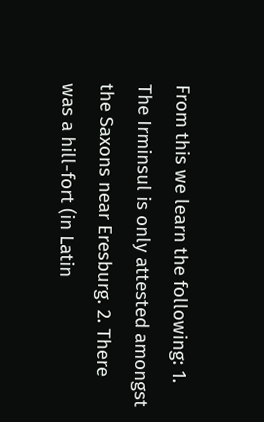From this we learn the following: 1. The Irminsul is only attested amongst the Saxons near Eresburg. 2. There was a hill-fort (in Latin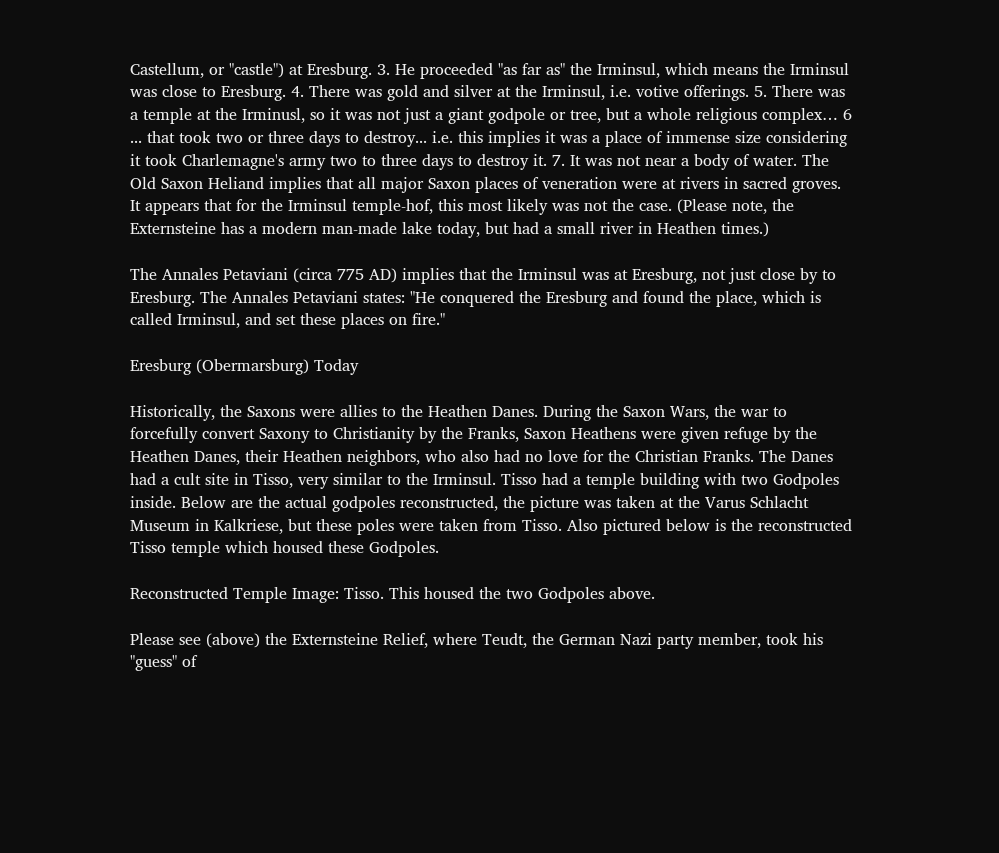Castellum, or "castle") at Eresburg. 3. He proceeded "as far as" the Irminsul, which means the Irminsul was close to Eresburg. 4. There was gold and silver at the Irminsul, i.e. votive offerings. 5. There was a temple at the Irminusl, so it was not just a giant godpole or tree, but a whole religious complex… 6 ... that took two or three days to destroy... i.e. this implies it was a place of immense size considering it took Charlemagne's army two to three days to destroy it. 7. It was not near a body of water. The Old Saxon Heliand implies that all major Saxon places of veneration were at rivers in sacred groves. It appears that for the Irminsul temple-hof, this most likely was not the case. (Please note, the Externsteine has a modern man-made lake today, but had a small river in Heathen times.)

The Annales Petaviani (circa 775 AD) implies that the Irminsul was at Eresburg, not just close by to Eresburg. The Annales Petaviani states: "He conquered the Eresburg and found the place, which is called Irminsul, and set these places on fire."

Eresburg (Obermarsburg) Today

Historically, the Saxons were allies to the Heathen Danes. During the Saxon Wars, the war to forcefully convert Saxony to Christianity by the Franks, Saxon Heathens were given refuge by the Heathen Danes, their Heathen neighbors, who also had no love for the Christian Franks. The Danes had a cult site in Tisso, very similar to the Irminsul. Tisso had a temple building with two Godpoles inside. Below are the actual godpoles reconstructed, the picture was taken at the Varus Schlacht Museum in Kalkriese, but these poles were taken from Tisso. Also pictured below is the reconstructed Tisso temple which housed these Godpoles.

Reconstructed Temple Image: Tisso. This housed the two Godpoles above.

Please see (above) the Externsteine Relief, where Teudt, the German Nazi party member, took his "guess" of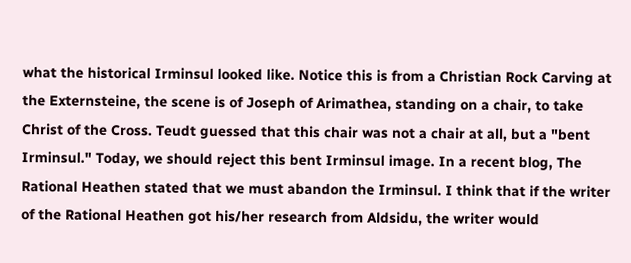what the historical Irminsul looked like. Notice this is from a Christian Rock Carving at the Externsteine, the scene is of Joseph of Arimathea, standing on a chair, to take Christ of the Cross. Teudt guessed that this chair was not a chair at all, but a "bent Irminsul." Today, we should reject this bent Irminsul image. In a recent blog, The Rational Heathen stated that we must abandon the Irminsul. I think that if the writer of the Rational Heathen got his/her research from Aldsidu, the writer would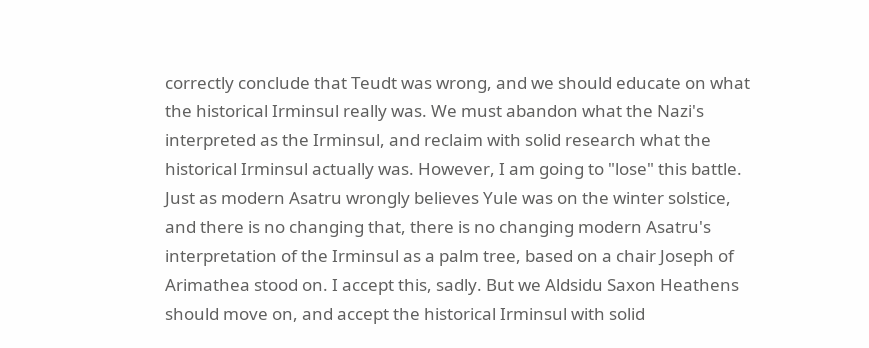correctly conclude that Teudt was wrong, and we should educate on what the historical Irminsul really was. We must abandon what the Nazi's interpreted as the Irminsul, and reclaim with solid research what the historical Irminsul actually was. However, I am going to "lose" this battle. Just as modern Asatru wrongly believes Yule was on the winter solstice, and there is no changing that, there is no changing modern Asatru's interpretation of the Irminsul as a palm tree, based on a chair Joseph of Arimathea stood on. I accept this, sadly. But we Aldsidu Saxon Heathens should move on, and accept the historical Irminsul with solid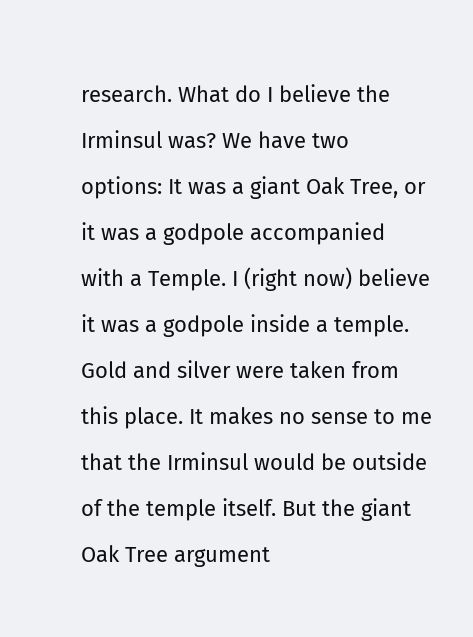research. What do I believe the Irminsul was? We have two options: It was a giant Oak Tree, or it was a godpole accompanied with a Temple. I (right now) believe it was a godpole inside a temple. Gold and silver were taken from this place. It makes no sense to me that the Irminsul would be outside of the temple itself. But the giant Oak Tree argument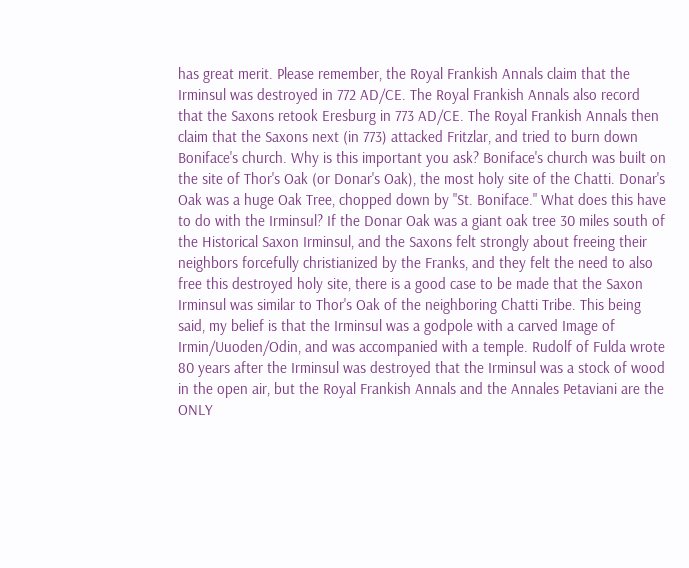has great merit. Please remember, the Royal Frankish Annals claim that the Irminsul was destroyed in 772 AD/CE. The Royal Frankish Annals also record that the Saxons retook Eresburg in 773 AD/CE. The Royal Frankish Annals then claim that the Saxons next (in 773) attacked Fritzlar, and tried to burn down Boniface's church. Why is this important you ask? Boniface's church was built on the site of Thor's Oak (or Donar's Oak), the most holy site of the Chatti. Donar's Oak was a huge Oak Tree, chopped down by "St. Boniface." What does this have to do with the Irminsul? If the Donar Oak was a giant oak tree 30 miles south of the Historical Saxon Irminsul, and the Saxons felt strongly about freeing their neighbors forcefully christianized by the Franks, and they felt the need to also free this destroyed holy site, there is a good case to be made that the Saxon Irminsul was similar to Thor's Oak of the neighboring Chatti Tribe. This being said, my belief is that the Irminsul was a godpole with a carved Image of Irmin/Uuoden/Odin, and was accompanied with a temple. Rudolf of Fulda wrote 80 years after the Irminsul was destroyed that the Irminsul was a stock of wood in the open air, but the Royal Frankish Annals and the Annales Petaviani are the ONLY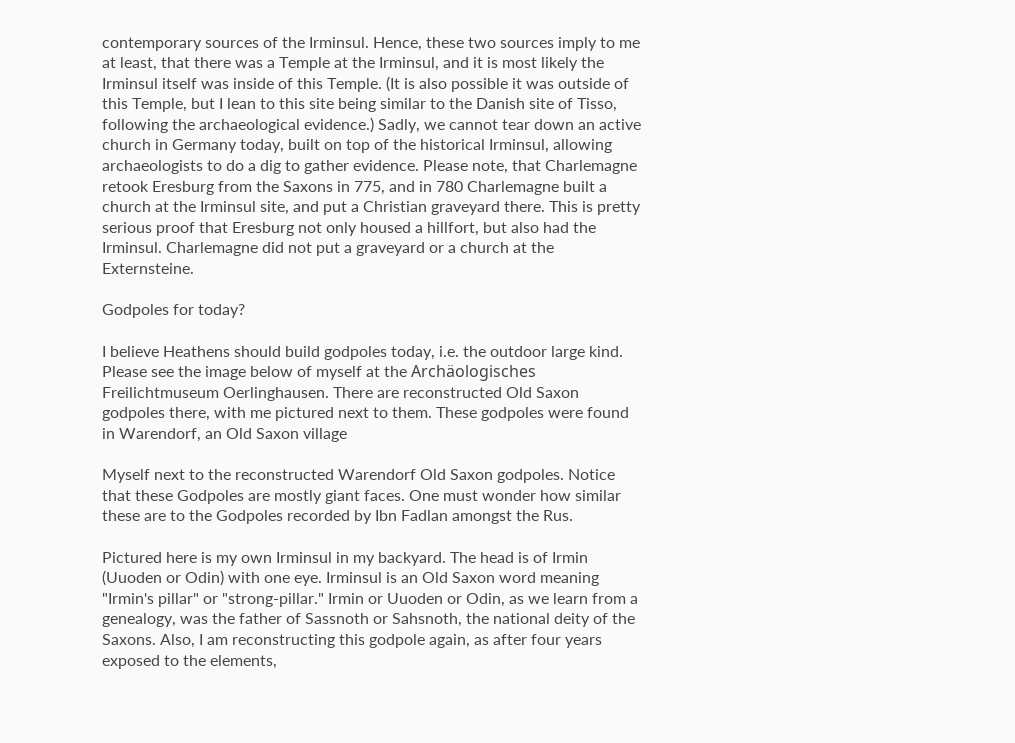contemporary sources of the Irminsul. Hence, these two sources imply to me at least, that there was a Temple at the Irminsul, and it is most likely the Irminsul itself was inside of this Temple. (It is also possible it was outside of this Temple, but I lean to this site being similar to the Danish site of Tisso, following the archaeological evidence.) Sadly, we cannot tear down an active church in Germany today, built on top of the historical Irminsul, allowing archaeologists to do a dig to gather evidence. Please note, that Charlemagne retook Eresburg from the Saxons in 775, and in 780 Charlemagne built a church at the Irminsul site, and put a Christian graveyard there. This is pretty serious proof that Eresburg not only housed a hillfort, but also had the Irminsul. Charlemagne did not put a graveyard or a church at the Externsteine.

Godpoles for today?

I believe Heathens should build godpoles today, i.e. the outdoor large kind. Please see the image below of myself at the Archäologisches Freilichtmuseum Oerlinghausen. There are reconstructed Old Saxon godpoles there, with me pictured next to them. These godpoles were found in Warendorf, an Old Saxon village

Myself next to the reconstructed Warendorf Old Saxon godpoles. Notice that these Godpoles are mostly giant faces. One must wonder how similar these are to the Godpoles recorded by Ibn Fadlan amongst the Rus.

Pictured here is my own Irminsul in my backyard. The head is of Irmin (Uuoden or Odin) with one eye. Irminsul is an Old Saxon word meaning "Irmin's pillar" or "strong-pillar." Irmin or Uuoden or Odin, as we learn from a genealogy, was the father of Sassnoth or Sahsnoth, the national deity of the Saxons. Also, I am reconstructing this godpole again, as after four years exposed to the elements,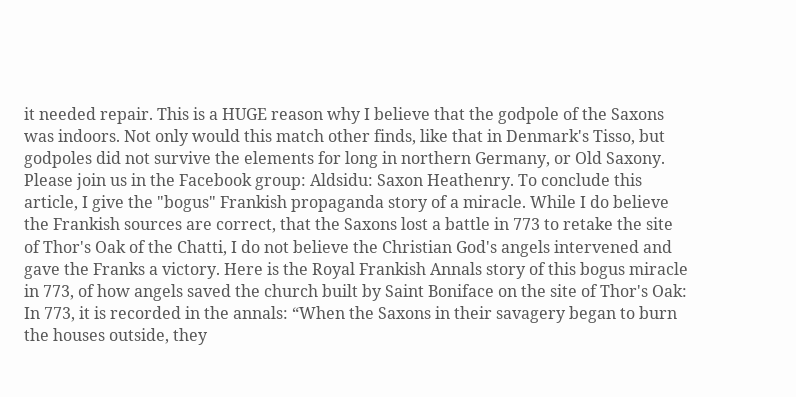it needed repair. This is a HUGE reason why I believe that the godpole of the Saxons was indoors. Not only would this match other finds, like that in Denmark's Tisso, but godpoles did not survive the elements for long in northern Germany, or Old Saxony. Please join us in the Facebook group: Aldsidu: Saxon Heathenry. To conclude this article, I give the "bogus" Frankish propaganda story of a miracle. While I do believe the Frankish sources are correct, that the Saxons lost a battle in 773 to retake the site of Thor's Oak of the Chatti, I do not believe the Christian God's angels intervened and gave the Franks a victory. Here is the Royal Frankish Annals story of this bogus miracle in 773, of how angels saved the church built by Saint Boniface on the site of Thor's Oak: In 773, it is recorded in the annals: “When the Saxons in their savagery began to burn the houses outside, they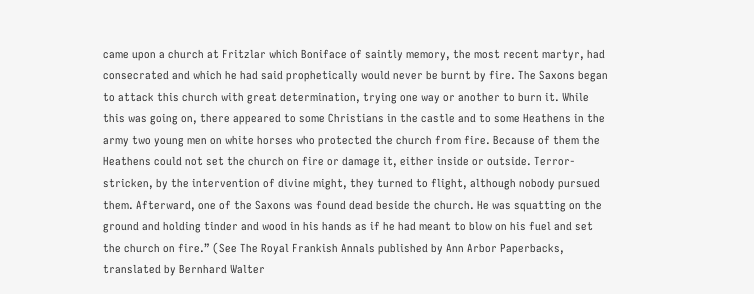came upon a church at Fritzlar which Boniface of saintly memory, the most recent martyr, had consecrated and which he had said prophetically would never be burnt by fire. The Saxons began to attack this church with great determination, trying one way or another to burn it. While this was going on, there appeared to some Christians in the castle and to some Heathens in the army two young men on white horses who protected the church from fire. Because of them the Heathens could not set the church on fire or damage it, either inside or outside. Terror-stricken, by the intervention of divine might, they turned to flight, although nobody pursued them. Afterward, one of the Saxons was found dead beside the church. He was squatting on the ground and holding tinder and wood in his hands as if he had meant to blow on his fuel and set the church on fire.” (See The Royal Frankish Annals published by Ann Arbor Paperbacks, translated by Bernhard Walter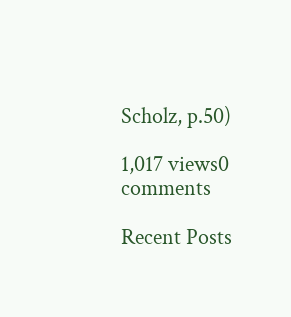Scholz, p.50)

1,017 views0 comments

Recent Posts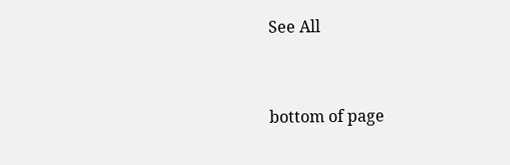See All


bottom of page